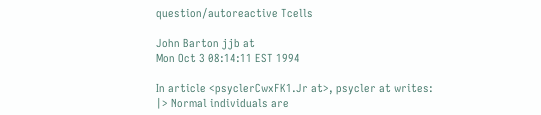question/autoreactive Tcells

John Barton jjb at
Mon Oct 3 08:14:11 EST 1994

In article <psyclerCwxFK1.Jr at>, psycler at writes:
|> Normal individuals are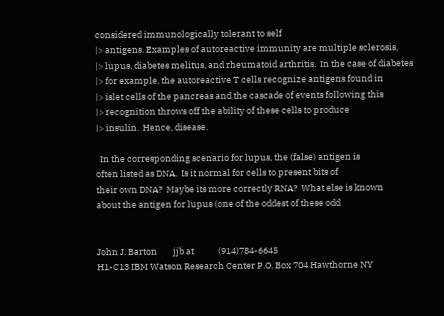considered immunologically tolerant to self
|> antigens. Examples of autoreactive immunity are multiple sclerosis,
|> lupus, diabetes melitus, and rheumatoid arthritis.  In the case of diabetes
|> for example, the autoreactive T cells recognize antigens found in
|> islet cells of the pancreas and the cascade of events following this
|> recognition throws off the ability of these cells to produce
|> insulin.  Hence, disease.

  In the corresponding scenario for lupus, the (false) antigen is
often listed as DNA.  Is it normal for cells to present bits of
their own DNA?  Maybe its more correctly RNA?  What else is known
about the antigen for lupus (one of the oddest of these odd


John J. Barton        jjb at            (914)784-6645
H1-C13 IBM Watson Research Center P.O. Box 704 Hawthorne NY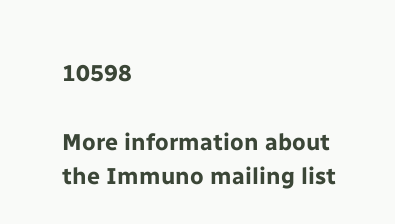10598

More information about the Immuno mailing list